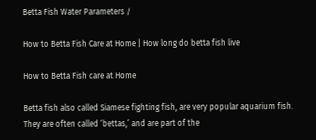Betta Fish Water Parameters /

How to Betta Fish Care at Home | How long do betta fish live

How to Betta Fish care at Home

Betta fish also called Siamese fighting fish, are very popular aquarium fish.  They are often called ‘bettas,’ and are part of the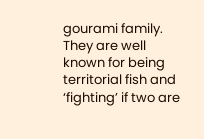gourami family.  They are well known for being territorial fish and ‘fighting’ if two are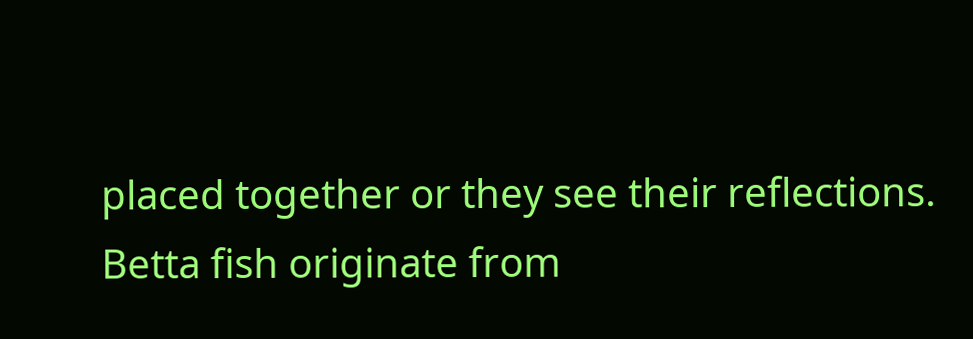placed together or they see their reflections.  Betta fish originate from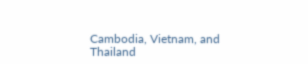Cambodia, Vietnam, and Thailand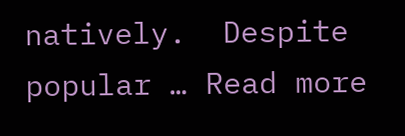natively.  Despite popular … Read more